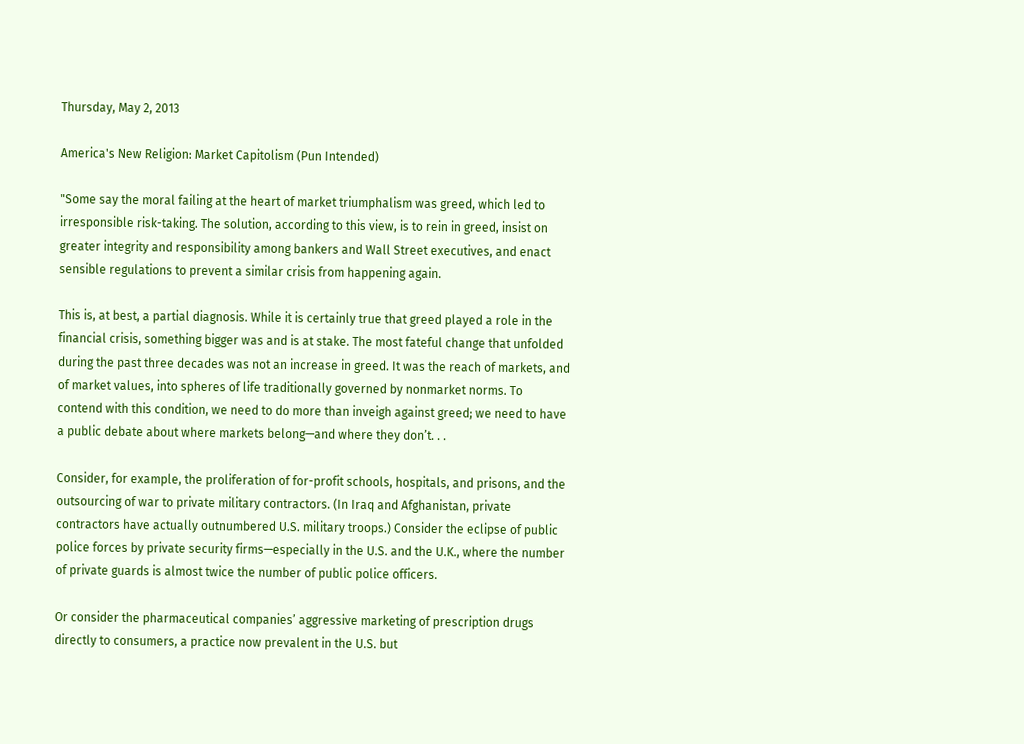Thursday, May 2, 2013

America's New Religion: Market Capitolism (Pun Intended)

"Some say the moral failing at the heart of market triumphalism was greed, which led to irresponsible risk-taking. The solution, according to this view, is to rein in greed, insist on greater integrity and responsibility among bankers and Wall Street executives, and enact sensible regulations to prevent a similar crisis from happening again.

This is, at best, a partial diagnosis. While it is certainly true that greed played a role in the financial crisis, something bigger was and is at stake. The most fateful change that unfolded during the past three decades was not an increase in greed. It was the reach of markets, and of market values, into spheres of life traditionally governed by nonmarket norms. To contend with this condition, we need to do more than inveigh against greed; we need to have a public debate about where markets belong—and where they don’t. . .

Consider, for example, the proliferation of for-profit schools, hospitals, and prisons, and the outsourcing of war to private military contractors. (In Iraq and Afghanistan, private contractors have actually outnumbered U.S. military troops.) Consider the eclipse of public police forces by private security firms—especially in the U.S. and the U.K., where the number of private guards is almost twice the number of public police officers.

Or consider the pharmaceutical companies’ aggressive marketing of prescription drugs directly to consumers, a practice now prevalent in the U.S. but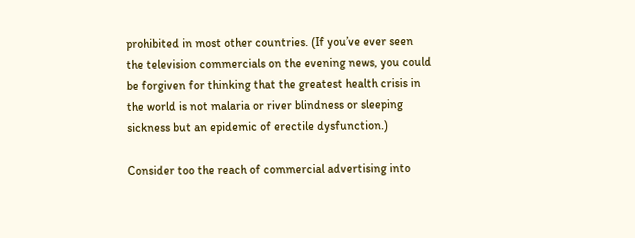prohibited in most other countries. (If you’ve ever seen the television commercials on the evening news, you could be forgiven for thinking that the greatest health crisis in the world is not malaria or river blindness or sleeping sickness but an epidemic of erectile dysfunction.)

Consider too the reach of commercial advertising into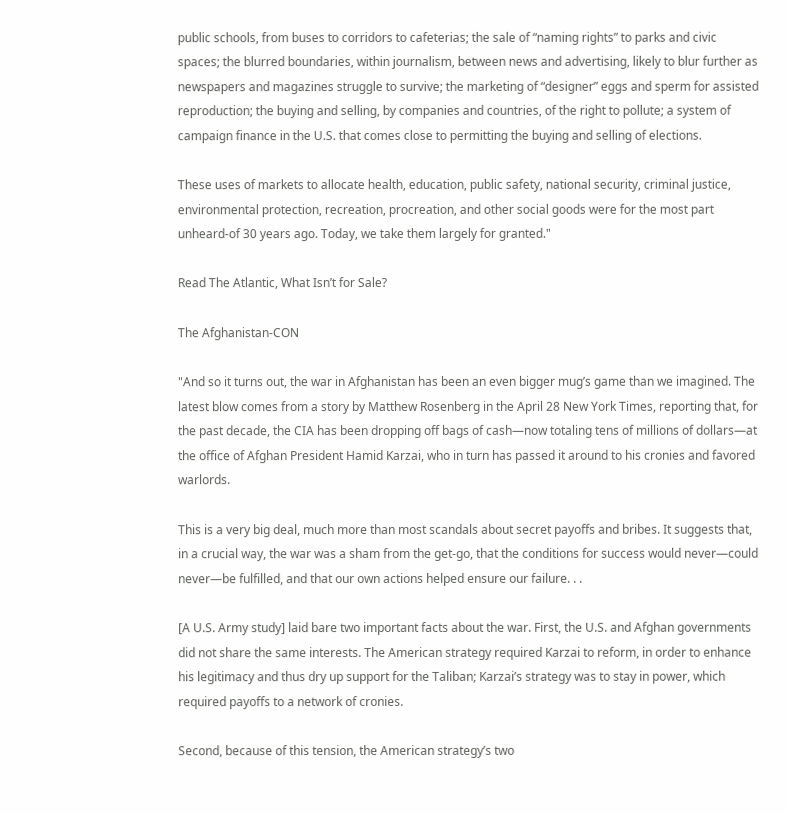public schools, from buses to corridors to cafeterias; the sale of “naming rights” to parks and civic spaces; the blurred boundaries, within journalism, between news and advertising, likely to blur further as newspapers and magazines struggle to survive; the marketing of “designer” eggs and sperm for assisted reproduction; the buying and selling, by companies and countries, of the right to pollute; a system of campaign finance in the U.S. that comes close to permitting the buying and selling of elections.

These uses of markets to allocate health, education, public safety, national security, criminal justice, environmental protection, recreation, procreation, and other social goods were for the most part unheard-of 30 years ago. Today, we take them largely for granted."

Read The Atlantic, What Isn’t for Sale?

The Afghanistan-CON

"And so it turns out, the war in Afghanistan has been an even bigger mug’s game than we imagined. The latest blow comes from a story by Matthew Rosenberg in the April 28 New York Times, reporting that, for the past decade, the CIA has been dropping off bags of cash—now totaling tens of millions of dollars—at the office of Afghan President Hamid Karzai, who in turn has passed it around to his cronies and favored warlords.

This is a very big deal, much more than most scandals about secret payoffs and bribes. It suggests that, in a crucial way, the war was a sham from the get-go, that the conditions for success would never—could never—be fulfilled, and that our own actions helped ensure our failure. . .

[A U.S. Army study] laid bare two important facts about the war. First, the U.S. and Afghan governments did not share the same interests. The American strategy required Karzai to reform, in order to enhance his legitimacy and thus dry up support for the Taliban; Karzai’s strategy was to stay in power, which required payoffs to a network of cronies.

Second, because of this tension, the American strategy’s two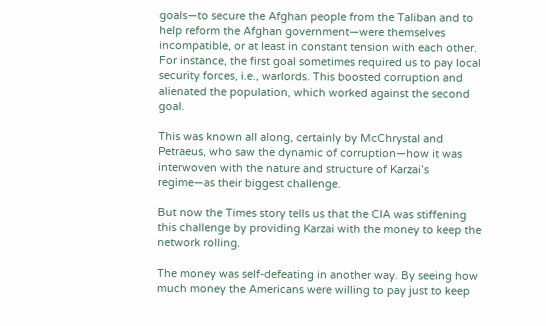goals—to secure the Afghan people from the Taliban and to help reform the Afghan government—were themselves incompatible, or at least in constant tension with each other. For instance, the first goal sometimes required us to pay local security forces, i.e., warlords. This boosted corruption and alienated the population, which worked against the second goal.

This was known all along, certainly by McChrystal and Petraeus, who saw the dynamic of corruption—how it was interwoven with the nature and structure of Karzai’s regime—as their biggest challenge.

But now the Times story tells us that the CIA was stiffening this challenge by providing Karzai with the money to keep the network rolling.

The money was self-defeating in another way. By seeing how much money the Americans were willing to pay just to keep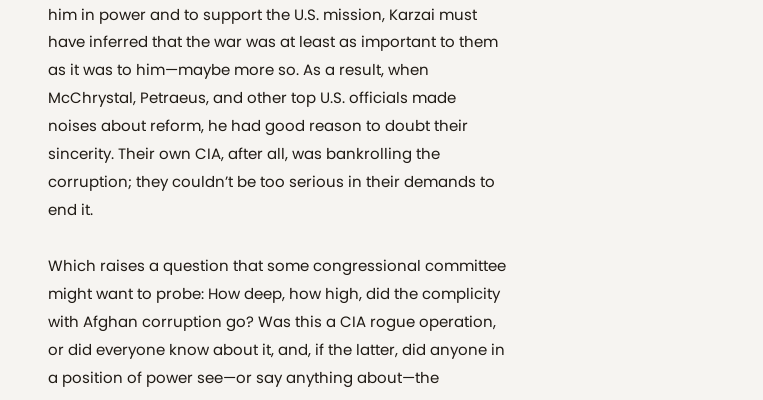him in power and to support the U.S. mission, Karzai must have inferred that the war was at least as important to them as it was to him—maybe more so. As a result, when McChrystal, Petraeus, and other top U.S. officials made noises about reform, he had good reason to doubt their sincerity. Their own CIA, after all, was bankrolling the corruption; they couldn’t be too serious in their demands to end it.

Which raises a question that some congressional committee might want to probe: How deep, how high, did the complicity with Afghan corruption go? Was this a CIA rogue operation, or did everyone know about it, and, if the latter, did anyone in a position of power see—or say anything about—the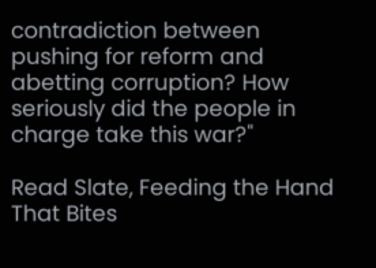contradiction between pushing for reform and abetting corruption? How seriously did the people in charge take this war?"

Read Slate, Feeding the Hand That Bites